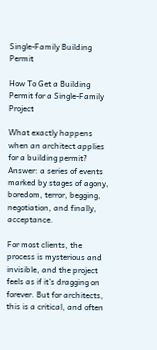Single-Family Building Permit

How To Get a Building Permit for a Single-Family Project

What exactly happens when an architect applies for a building permit?
Answer: a series of events marked by stages of agony, boredom, terror, begging, negotiation, and finally, acceptance.

For most clients, the process is mysterious and invisible, and the project feels as if it’s dragging on forever. But for architects, this is a critical, and often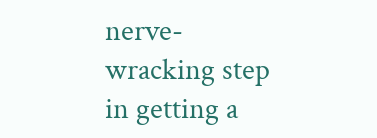nerve-wracking step in getting a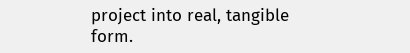project into real, tangible form.